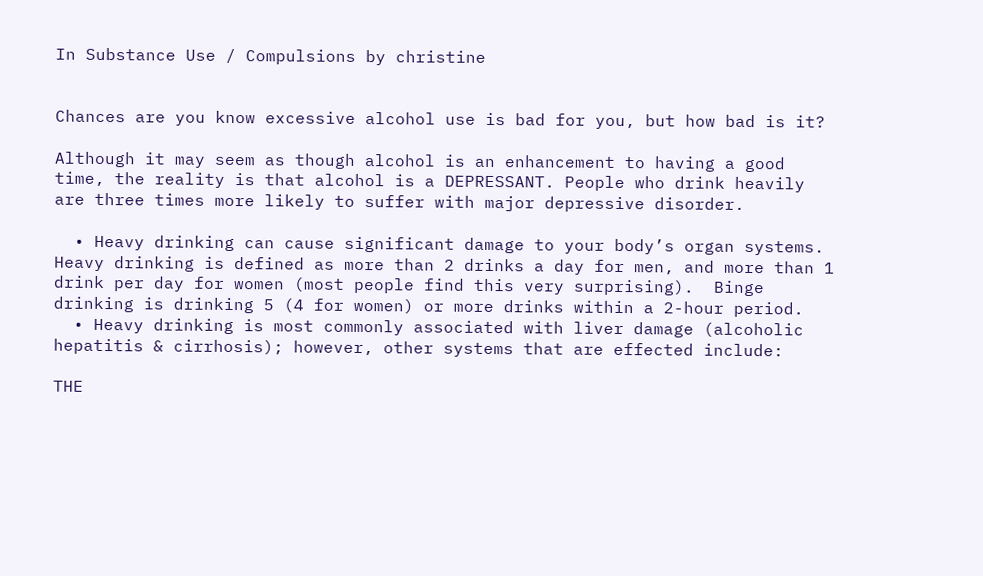In Substance Use / Compulsions by christine


Chances are you know excessive alcohol use is bad for you, but how bad is it?

Although it may seem as though alcohol is an enhancement to having a good time, the reality is that alcohol is a DEPRESSANT. People who drink heavily are three times more likely to suffer with major depressive disorder.

  • Heavy drinking can cause significant damage to your body’s organ systems. Heavy drinking is defined as more than 2 drinks a day for men, and more than 1 drink per day for women (most people find this very surprising).  Binge drinking is drinking 5 (4 for women) or more drinks within a 2-hour period.
  • Heavy drinking is most commonly associated with liver damage (alcoholic hepatitis & cirrhosis); however, other systems that are effected include:

THE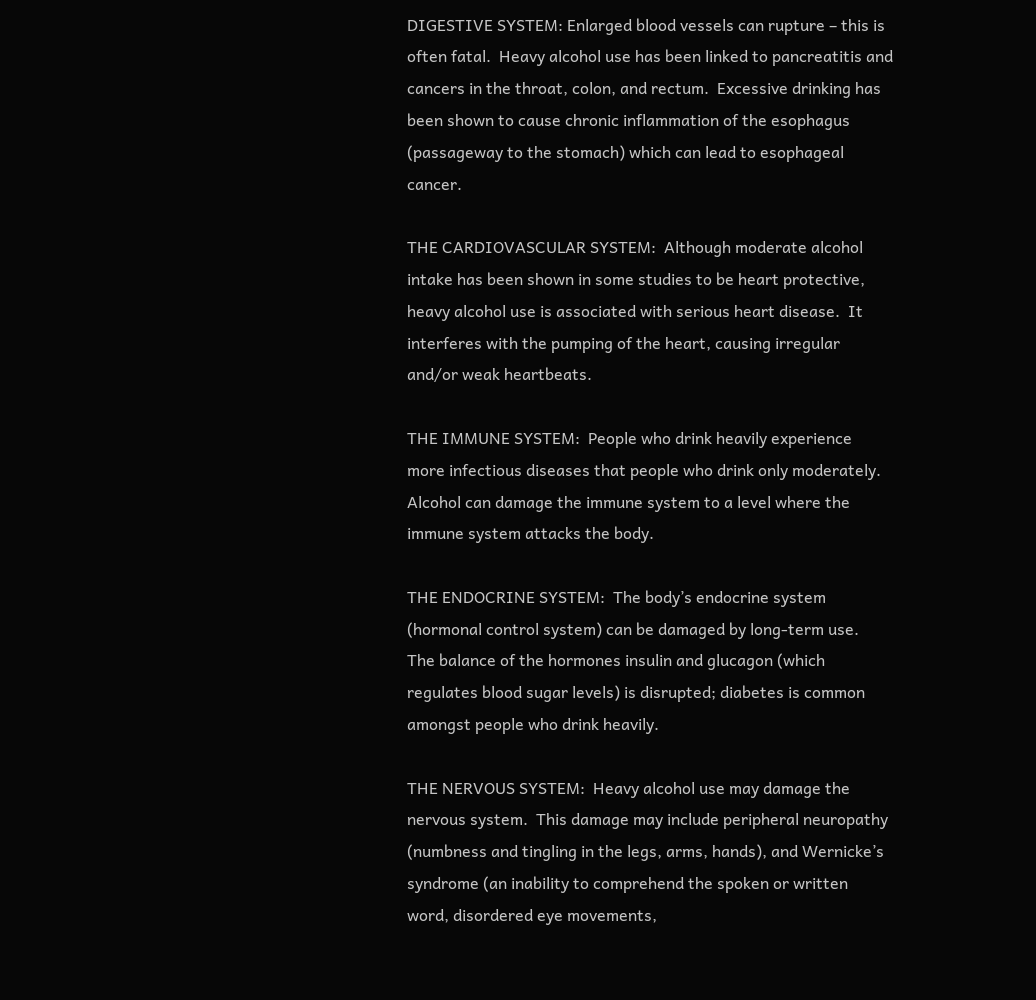DIGESTIVE SYSTEM: Enlarged blood vessels can rupture – this is often fatal.  Heavy alcohol use has been linked to pancreatitis and cancers in the throat, colon, and rectum.  Excessive drinking has been shown to cause chronic inflammation of the esophagus (passageway to the stomach) which can lead to esophageal cancer.

THE CARDIOVASCULAR SYSTEM:  Although moderate alcohol intake has been shown in some studies to be heart protective, heavy alcohol use is associated with serious heart disease.  It interferes with the pumping of the heart, causing irregular and/or weak heartbeats.

THE IMMUNE SYSTEM:  People who drink heavily experience more infectious diseases that people who drink only moderately.  Alcohol can damage the immune system to a level where the immune system attacks the body.

THE ENDOCRINE SYSTEM:  The body’s endocrine system (hormonal control system) can be damaged by long-term use.  The balance of the hormones insulin and glucagon (which regulates blood sugar levels) is disrupted; diabetes is common amongst people who drink heavily.

THE NERVOUS SYSTEM:  Heavy alcohol use may damage the nervous system.  This damage may include peripheral neuropathy (numbness and tingling in the legs, arms, hands), and Wernicke’s syndrome (an inability to comprehend the spoken or written word, disordered eye movements,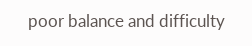poor balance and difficulty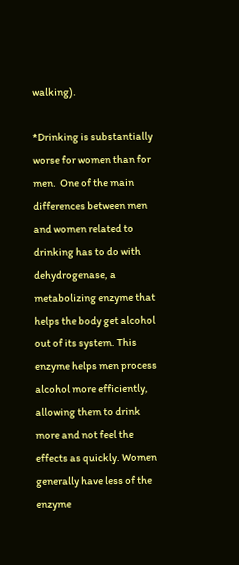walking).

*Drinking is substantially worse for women than for men.  One of the main differences between men and women related to drinking has to do with dehydrogenase, a metabolizing enzyme that helps the body get alcohol out of its system. This enzyme helps men process alcohol more efficiently, allowing them to drink more and not feel the effects as quickly. Women generally have less of the enzyme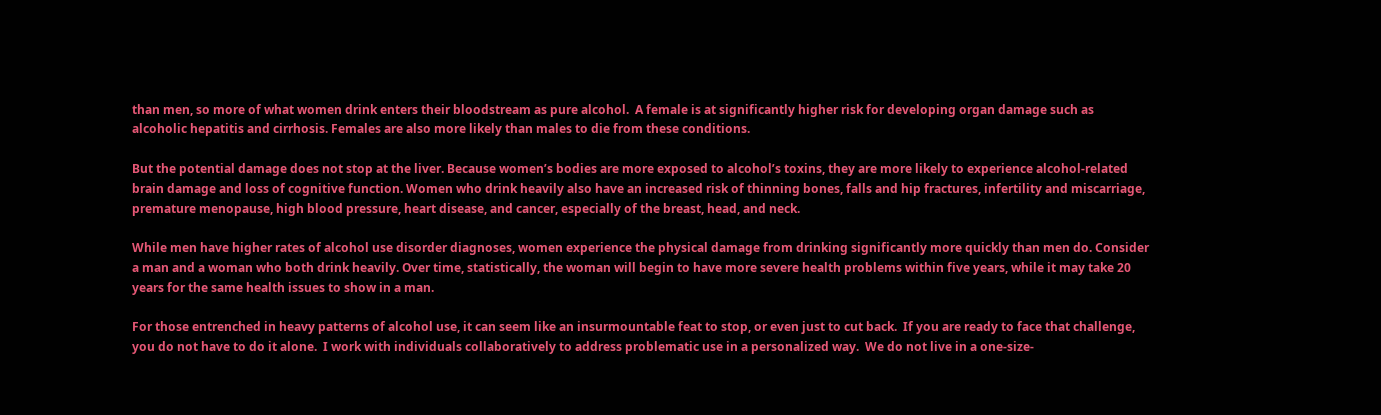than men, so more of what women drink enters their bloodstream as pure alcohol.  A female is at significantly higher risk for developing organ damage such as alcoholic hepatitis and cirrhosis. Females are also more likely than males to die from these conditions.

But the potential damage does not stop at the liver. Because women’s bodies are more exposed to alcohol’s toxins, they are more likely to experience alcohol-related brain damage and loss of cognitive function. Women who drink heavily also have an increased risk of thinning bones, falls and hip fractures, infertility and miscarriage, premature menopause, high blood pressure, heart disease, and cancer, especially of the breast, head, and neck.

While men have higher rates of alcohol use disorder diagnoses, women experience the physical damage from drinking significantly more quickly than men do. Consider a man and a woman who both drink heavily. Over time, statistically, the woman will begin to have more severe health problems within five years, while it may take 20 years for the same health issues to show in a man.

For those entrenched in heavy patterns of alcohol use, it can seem like an insurmountable feat to stop, or even just to cut back.  If you are ready to face that challenge, you do not have to do it alone.  I work with individuals collaboratively to address problematic use in a personalized way.  We do not live in a one-size-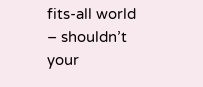fits-all world – shouldn’t your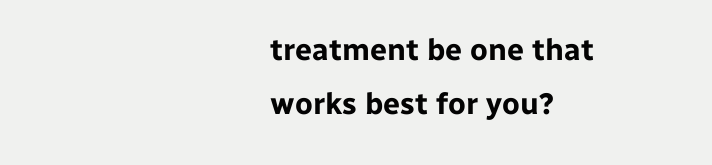treatment be one that works best for you?